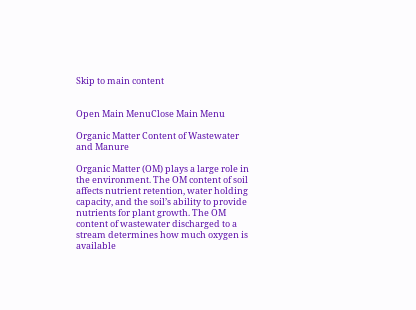Skip to main content


Open Main MenuClose Main Menu

Organic Matter Content of Wastewater and Manure

Organic Matter (OM) plays a large role in the environment. The OM content of soil affects nutrient retention, water holding capacity, and the soil’s ability to provide nutrients for plant growth. The OM content of wastewater discharged to a stream determines how much oxygen is available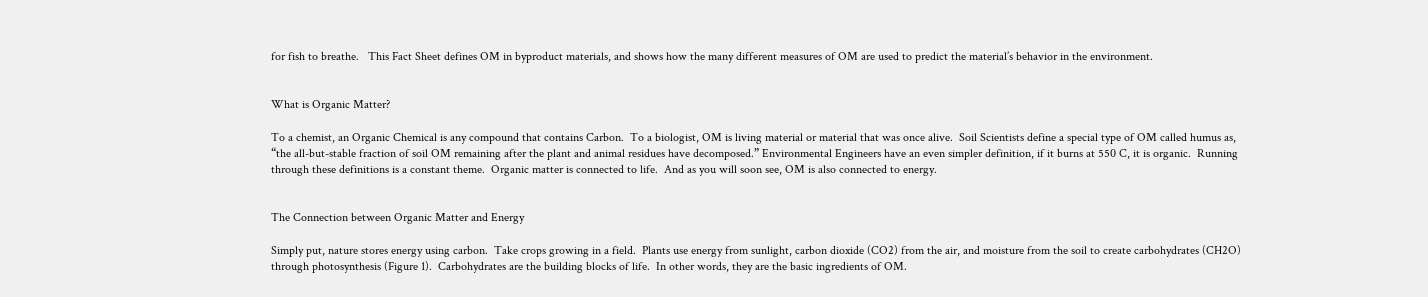for fish to breathe.   This Fact Sheet defines OM in byproduct materials, and shows how the many different measures of OM are used to predict the material’s behavior in the environment.


What is Organic Matter?

To a chemist, an Organic Chemical is any compound that contains Carbon.  To a biologist, OM is living material or material that was once alive.  Soil Scientists define a special type of OM called humus as, “the all-but-stable fraction of soil OM remaining after the plant and animal residues have decomposed.” Environmental Engineers have an even simpler definition, if it burns at 550 C, it is organic.  Running through these definitions is a constant theme.  Organic matter is connected to life.  And as you will soon see, OM is also connected to energy.


The Connection between Organic Matter and Energy

Simply put, nature stores energy using carbon.  Take crops growing in a field.  Plants use energy from sunlight, carbon dioxide (CO2) from the air, and moisture from the soil to create carbohydrates (CH2O) through photosynthesis (Figure 1).  Carbohydrates are the building blocks of life.  In other words, they are the basic ingredients of OM.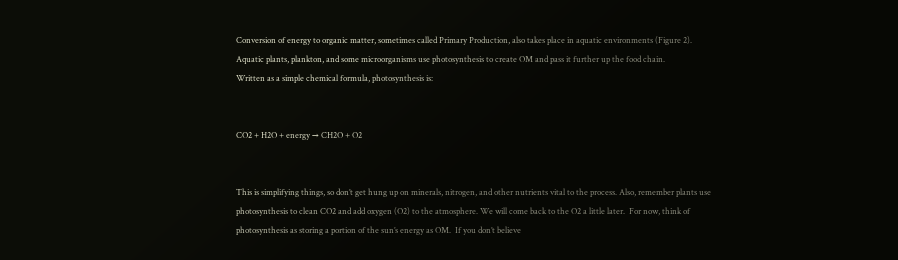Conversion of energy to organic matter, sometimes called Primary Production, also takes place in aquatic environments (Figure 2).  Aquatic plants, plankton, and some microorganisms use photosynthesis to create OM and pass it further up the food chain.
Written as a simple chemical formula, photosynthesis is:


CO2 + H2O + energy → CH2O + O2


This is simplifying things, so don’t get hung up on minerals, nitrogen, and other nutrients vital to the process. Also, remember plants use photosynthesis to clean CO2 and add oxygen (O2) to the atmosphere. We will come back to the O2 a little later.  For now, think of photosynthesis as storing a portion of the sun’s energy as OM.  If you don’t believe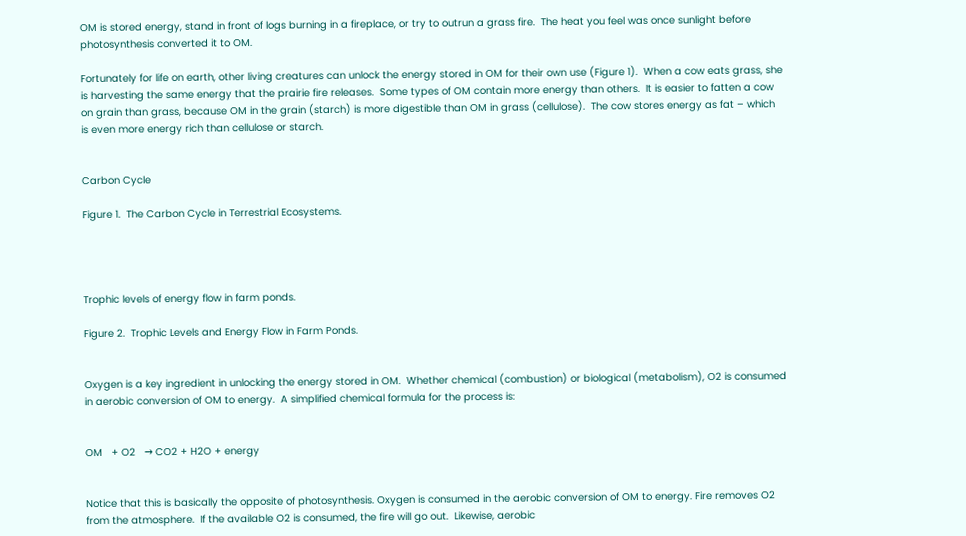OM is stored energy, stand in front of logs burning in a fireplace, or try to outrun a grass fire.  The heat you feel was once sunlight before photosynthesis converted it to OM.

Fortunately for life on earth, other living creatures can unlock the energy stored in OM for their own use (Figure 1).  When a cow eats grass, she is harvesting the same energy that the prairie fire releases.  Some types of OM contain more energy than others.  It is easier to fatten a cow on grain than grass, because OM in the grain (starch) is more digestible than OM in grass (cellulose).  The cow stores energy as fat – which is even more energy rich than cellulose or starch.


Carbon Cycle

Figure 1.  The Carbon Cycle in Terrestrial Ecosystems.




Trophic levels of energy flow in farm ponds.

Figure 2.  Trophic Levels and Energy Flow in Farm Ponds.


Oxygen is a key ingredient in unlocking the energy stored in OM.  Whether chemical (combustion) or biological (metabolism), O2 is consumed in aerobic conversion of OM to energy.  A simplified chemical formula for the process is:


OM   + O2   → CO2 + H2O + energy


Notice that this is basically the opposite of photosynthesis. Oxygen is consumed in the aerobic conversion of OM to energy. Fire removes O2 from the atmosphere.  If the available O2 is consumed, the fire will go out.  Likewise, aerobic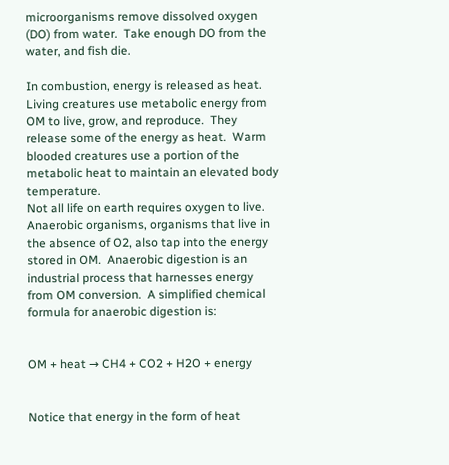microorganisms remove dissolved oxygen (DO) from water.  Take enough DO from the water, and fish die.

In combustion, energy is released as heat.  Living creatures use metabolic energy from OM to live, grow, and reproduce.  They release some of the energy as heat.  Warm blooded creatures use a portion of the metabolic heat to maintain an elevated body temperature.
Not all life on earth requires oxygen to live.  Anaerobic organisms, organisms that live in the absence of O2, also tap into the energy stored in OM.  Anaerobic digestion is an industrial process that harnesses energy from OM conversion.  A simplified chemical formula for anaerobic digestion is:


OM + heat → CH4 + CO2 + H2O + energy


Notice that energy in the form of heat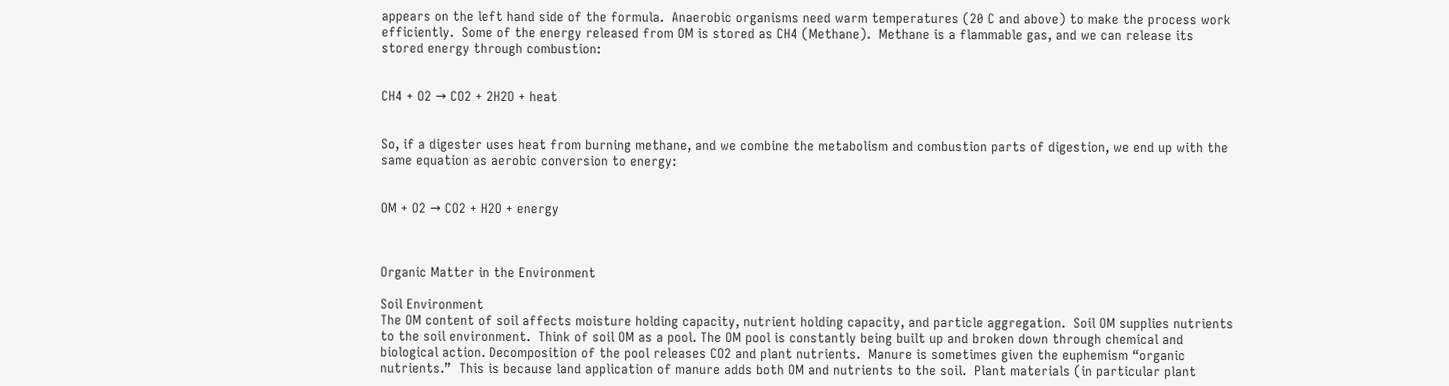appears on the left hand side of the formula.  Anaerobic organisms need warm temperatures (20 C and above) to make the process work efficiently.  Some of the energy released from OM is stored as CH4 (Methane).  Methane is a flammable gas, and we can release its stored energy through combustion:


CH4 + O2 → CO2 + 2H2O + heat


So, if a digester uses heat from burning methane, and we combine the metabolism and combustion parts of digestion, we end up with the same equation as aerobic conversion to energy:


OM + O2 → CO2 + H2O + energy



Organic Matter in the Environment

Soil Environment
The OM content of soil affects moisture holding capacity, nutrient holding capacity, and particle aggregation.  Soil OM supplies nutrients to the soil environment.  Think of soil OM as a pool. The OM pool is constantly being built up and broken down through chemical and biological action. Decomposition of the pool releases CO2 and plant nutrients.  Manure is sometimes given the euphemism “organic nutrients.”  This is because land application of manure adds both OM and nutrients to the soil.  Plant materials (in particular plant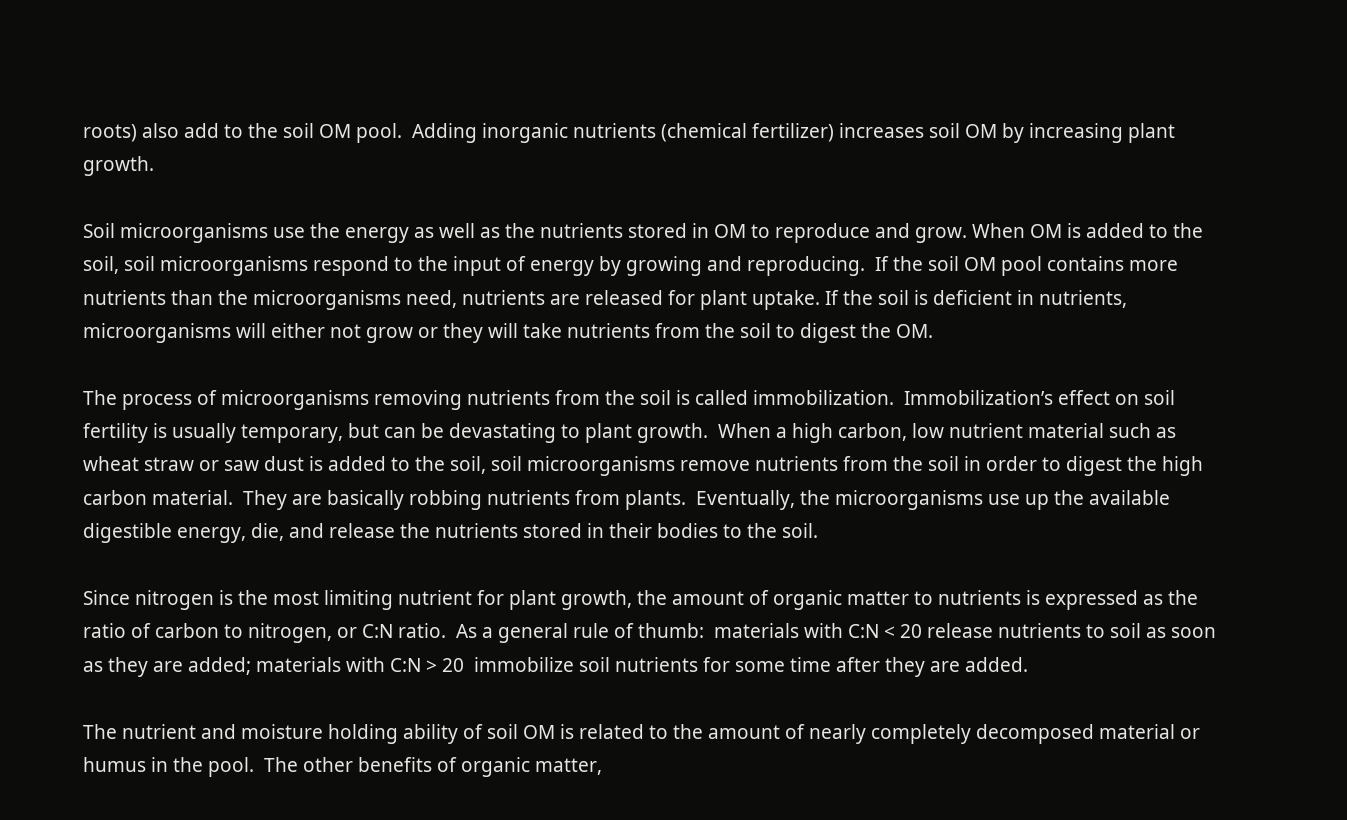roots) also add to the soil OM pool.  Adding inorganic nutrients (chemical fertilizer) increases soil OM by increasing plant growth.

Soil microorganisms use the energy as well as the nutrients stored in OM to reproduce and grow. When OM is added to the soil, soil microorganisms respond to the input of energy by growing and reproducing.  If the soil OM pool contains more nutrients than the microorganisms need, nutrients are released for plant uptake. If the soil is deficient in nutrients, microorganisms will either not grow or they will take nutrients from the soil to digest the OM.

The process of microorganisms removing nutrients from the soil is called immobilization.  Immobilization’s effect on soil fertility is usually temporary, but can be devastating to plant growth.  When a high carbon, low nutrient material such as wheat straw or saw dust is added to the soil, soil microorganisms remove nutrients from the soil in order to digest the high carbon material.  They are basically robbing nutrients from plants.  Eventually, the microorganisms use up the available digestible energy, die, and release the nutrients stored in their bodies to the soil.

Since nitrogen is the most limiting nutrient for plant growth, the amount of organic matter to nutrients is expressed as the ratio of carbon to nitrogen, or C:N ratio.  As a general rule of thumb:  materials with C:N < 20 release nutrients to soil as soon as they are added; materials with C:N > 20  immobilize soil nutrients for some time after they are added.

The nutrient and moisture holding ability of soil OM is related to the amount of nearly completely decomposed material or humus in the pool.  The other benefits of organic matter,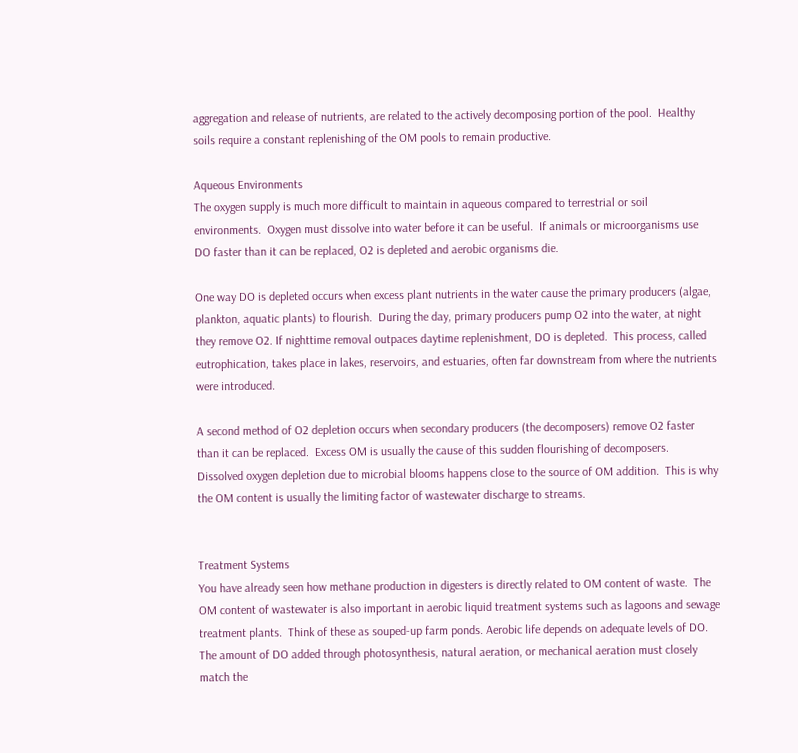aggregation and release of nutrients, are related to the actively decomposing portion of the pool.  Healthy soils require a constant replenishing of the OM pools to remain productive.

Aqueous Environments
The oxygen supply is much more difficult to maintain in aqueous compared to terrestrial or soil environments.  Oxygen must dissolve into water before it can be useful.  If animals or microorganisms use DO faster than it can be replaced, O2 is depleted and aerobic organisms die.

One way DO is depleted occurs when excess plant nutrients in the water cause the primary producers (algae, plankton, aquatic plants) to flourish.  During the day, primary producers pump O2 into the water, at night they remove O2. If nighttime removal outpaces daytime replenishment, DO is depleted.  This process, called eutrophication, takes place in lakes, reservoirs, and estuaries, often far downstream from where the nutrients were introduced.

A second method of O2 depletion occurs when secondary producers (the decomposers) remove O2 faster than it can be replaced.  Excess OM is usually the cause of this sudden flourishing of decomposers.  Dissolved oxygen depletion due to microbial blooms happens close to the source of OM addition.  This is why the OM content is usually the limiting factor of wastewater discharge to streams.


Treatment Systems
You have already seen how methane production in digesters is directly related to OM content of waste.  The OM content of wastewater is also important in aerobic liquid treatment systems such as lagoons and sewage treatment plants.  Think of these as souped-up farm ponds. Aerobic life depends on adequate levels of DO.   The amount of DO added through photosynthesis, natural aeration, or mechanical aeration must closely match the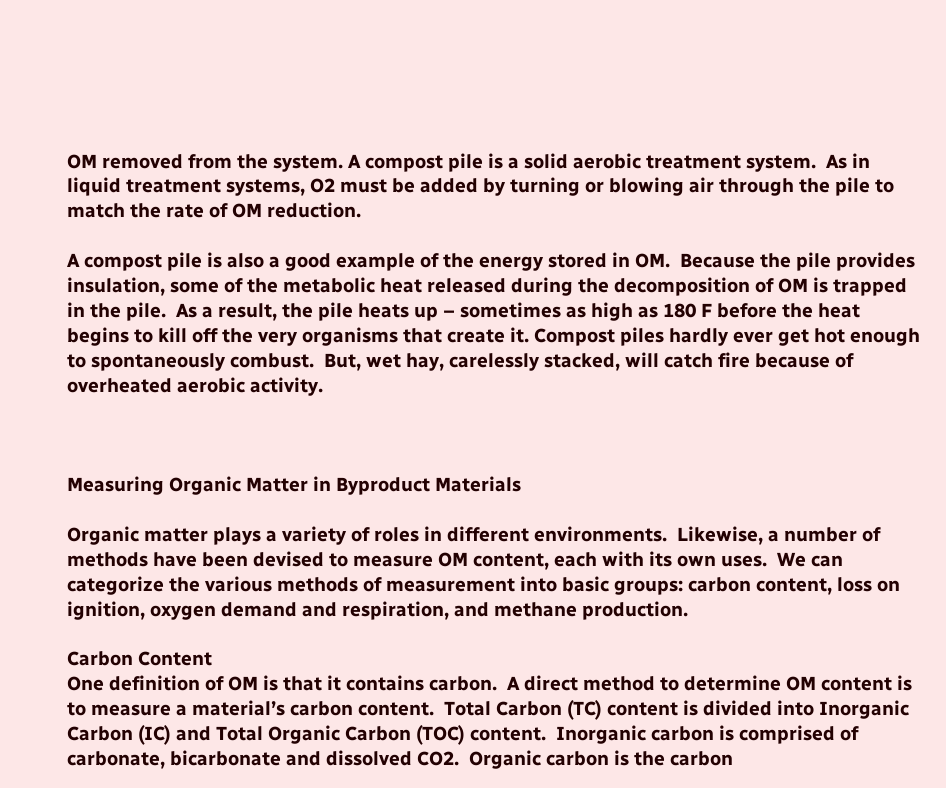OM removed from the system. A compost pile is a solid aerobic treatment system.  As in liquid treatment systems, O2 must be added by turning or blowing air through the pile to match the rate of OM reduction.

A compost pile is also a good example of the energy stored in OM.  Because the pile provides insulation, some of the metabolic heat released during the decomposition of OM is trapped in the pile.  As a result, the pile heats up – sometimes as high as 180 F before the heat begins to kill off the very organisms that create it. Compost piles hardly ever get hot enough to spontaneously combust.  But, wet hay, carelessly stacked, will catch fire because of overheated aerobic activity.



Measuring Organic Matter in Byproduct Materials

Organic matter plays a variety of roles in different environments.  Likewise, a number of methods have been devised to measure OM content, each with its own uses.  We can categorize the various methods of measurement into basic groups: carbon content, loss on ignition, oxygen demand and respiration, and methane production.

Carbon Content
One definition of OM is that it contains carbon.  A direct method to determine OM content is to measure a material’s carbon content.  Total Carbon (TC) content is divided into Inorganic Carbon (IC) and Total Organic Carbon (TOC) content.  Inorganic carbon is comprised of carbonate, bicarbonate and dissolved CO2.  Organic carbon is the carbon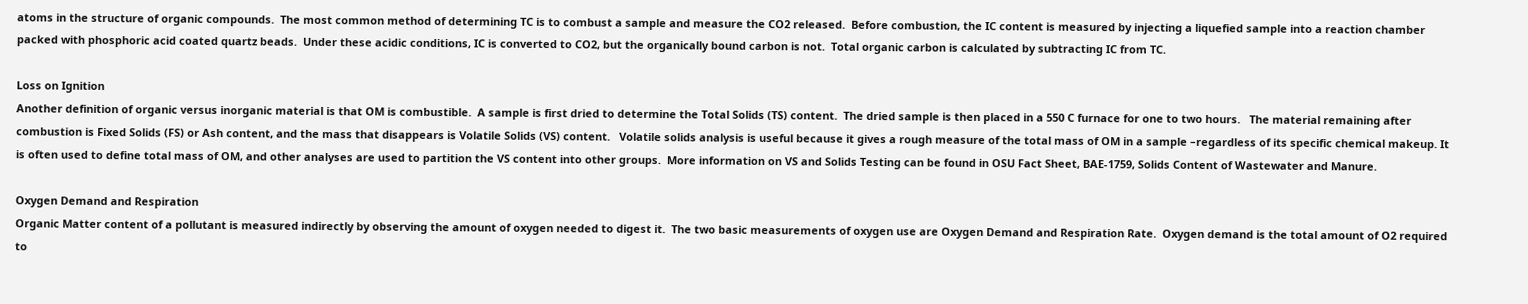atoms in the structure of organic compounds.  The most common method of determining TC is to combust a sample and measure the CO2 released.  Before combustion, the IC content is measured by injecting a liquefied sample into a reaction chamber packed with phosphoric acid coated quartz beads.  Under these acidic conditions, IC is converted to CO2, but the organically bound carbon is not.  Total organic carbon is calculated by subtracting IC from TC.

Loss on Ignition
Another definition of organic versus inorganic material is that OM is combustible.  A sample is first dried to determine the Total Solids (TS) content.  The dried sample is then placed in a 550 C furnace for one to two hours.   The material remaining after combustion is Fixed Solids (FS) or Ash content, and the mass that disappears is Volatile Solids (VS) content.   Volatile solids analysis is useful because it gives a rough measure of the total mass of OM in a sample –regardless of its specific chemical makeup. It is often used to define total mass of OM, and other analyses are used to partition the VS content into other groups.  More information on VS and Solids Testing can be found in OSU Fact Sheet, BAE-1759, Solids Content of Wastewater and Manure.

Oxygen Demand and Respiration
Organic Matter content of a pollutant is measured indirectly by observing the amount of oxygen needed to digest it.  The two basic measurements of oxygen use are Oxygen Demand and Respiration Rate.  Oxygen demand is the total amount of O2 required to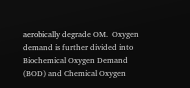aerobically degrade OM.  Oxygen demand is further divided into Biochemical Oxygen Demand (BOD) and Chemical Oxygen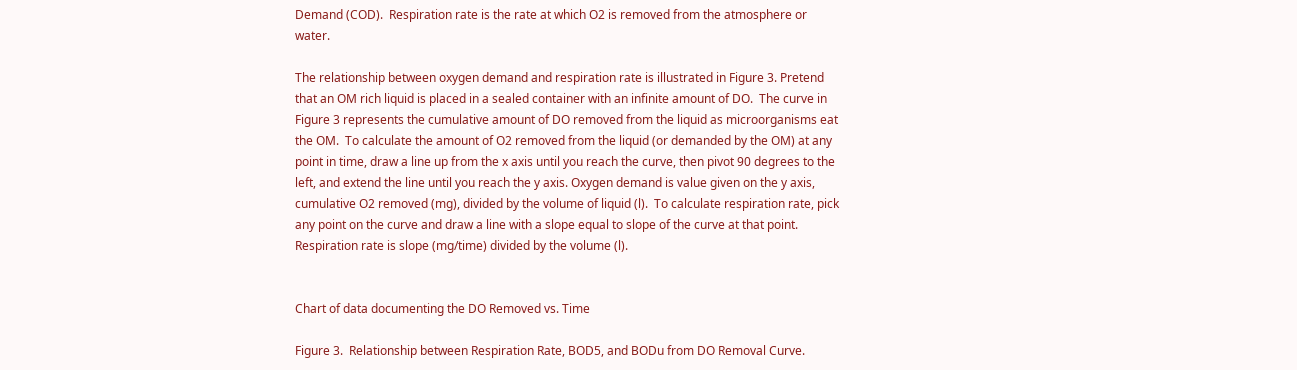Demand (COD).  Respiration rate is the rate at which O2 is removed from the atmosphere or water.

The relationship between oxygen demand and respiration rate is illustrated in Figure 3. Pretend that an OM rich liquid is placed in a sealed container with an infinite amount of DO.  The curve in Figure 3 represents the cumulative amount of DO removed from the liquid as microorganisms eat the OM.  To calculate the amount of O2 removed from the liquid (or demanded by the OM) at any point in time, draw a line up from the x axis until you reach the curve, then pivot 90 degrees to the left, and extend the line until you reach the y axis. Oxygen demand is value given on the y axis, cumulative O2 removed (mg), divided by the volume of liquid (l).  To calculate respiration rate, pick any point on the curve and draw a line with a slope equal to slope of the curve at that point.  Respiration rate is slope (mg/time) divided by the volume (l).


Chart of data documenting the DO Removed vs. Time

Figure 3.  Relationship between Respiration Rate, BOD5, and BODu from DO Removal Curve.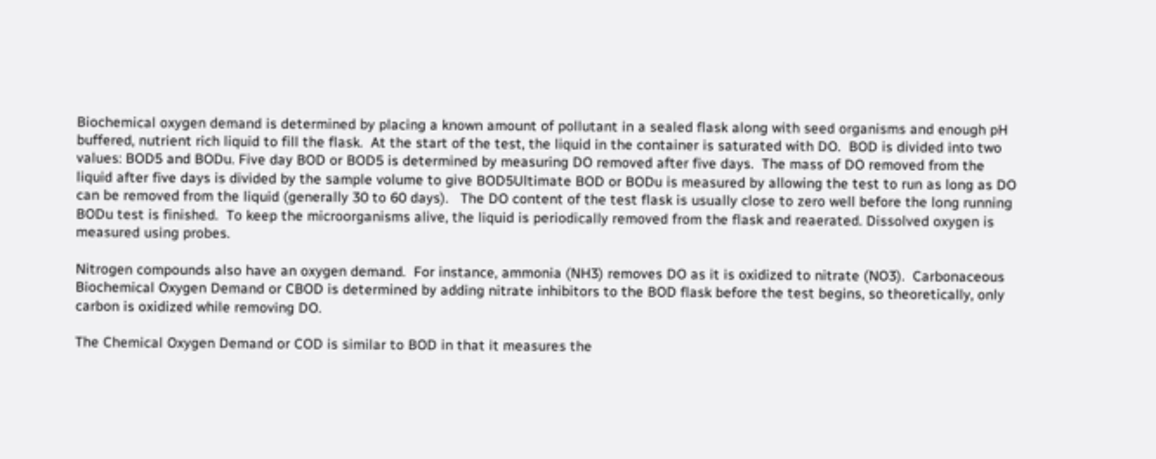Biochemical oxygen demand is determined by placing a known amount of pollutant in a sealed flask along with seed organisms and enough pH buffered, nutrient rich liquid to fill the flask.  At the start of the test, the liquid in the container is saturated with DO.  BOD is divided into two values: BOD5 and BODu. Five day BOD or BOD5 is determined by measuring DO removed after five days.  The mass of DO removed from the liquid after five days is divided by the sample volume to give BOD5Ultimate BOD or BODu is measured by allowing the test to run as long as DO can be removed from the liquid (generally 30 to 60 days).   The DO content of the test flask is usually close to zero well before the long running BODu test is finished.  To keep the microorganisms alive, the liquid is periodically removed from the flask and reaerated. Dissolved oxygen is measured using probes.

Nitrogen compounds also have an oxygen demand.  For instance, ammonia (NH3) removes DO as it is oxidized to nitrate (NO3).  Carbonaceous Biochemical Oxygen Demand or CBOD is determined by adding nitrate inhibitors to the BOD flask before the test begins, so theoretically, only carbon is oxidized while removing DO.

The Chemical Oxygen Demand or COD is similar to BOD in that it measures the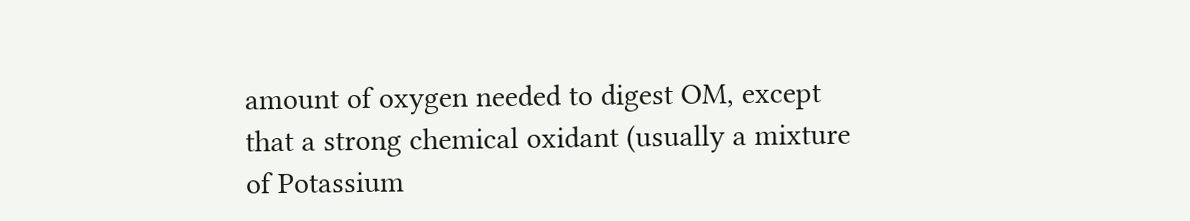amount of oxygen needed to digest OM, except that a strong chemical oxidant (usually a mixture of Potassium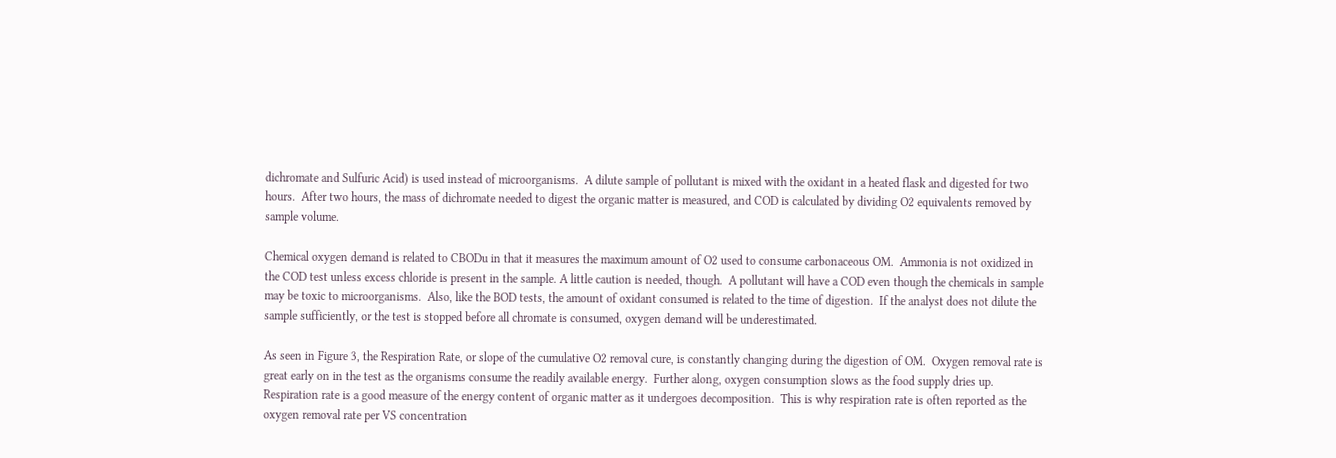dichromate and Sulfuric Acid) is used instead of microorganisms.  A dilute sample of pollutant is mixed with the oxidant in a heated flask and digested for two hours.  After two hours, the mass of dichromate needed to digest the organic matter is measured, and COD is calculated by dividing O2 equivalents removed by sample volume.

Chemical oxygen demand is related to CBODu in that it measures the maximum amount of O2 used to consume carbonaceous OM.  Ammonia is not oxidized in the COD test unless excess chloride is present in the sample. A little caution is needed, though.  A pollutant will have a COD even though the chemicals in sample may be toxic to microorganisms.  Also, like the BOD tests, the amount of oxidant consumed is related to the time of digestion.  If the analyst does not dilute the sample sufficiently, or the test is stopped before all chromate is consumed, oxygen demand will be underestimated.

As seen in Figure 3, the Respiration Rate, or slope of the cumulative O2 removal cure, is constantly changing during the digestion of OM.  Oxygen removal rate is great early on in the test as the organisms consume the readily available energy.  Further along, oxygen consumption slows as the food supply dries up.  Respiration rate is a good measure of the energy content of organic matter as it undergoes decomposition.  This is why respiration rate is often reported as the oxygen removal rate per VS concentration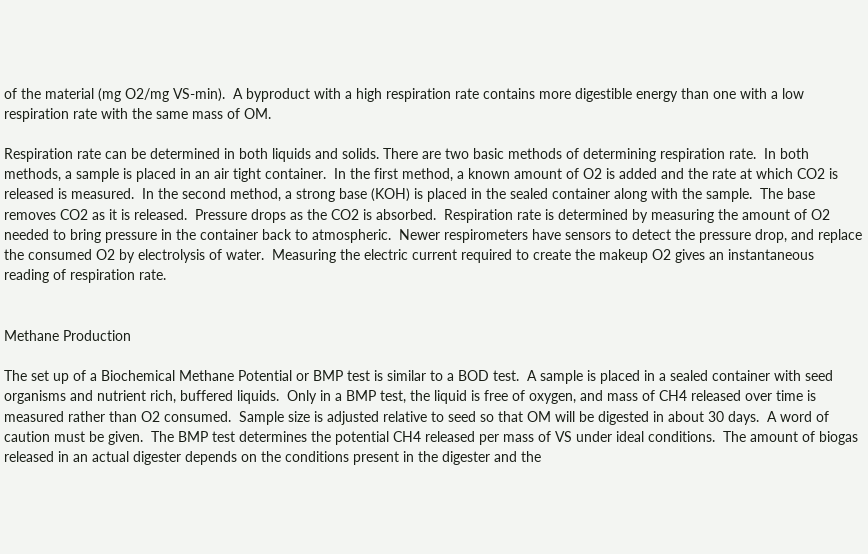of the material (mg O2/mg VS-min).  A byproduct with a high respiration rate contains more digestible energy than one with a low respiration rate with the same mass of OM.

Respiration rate can be determined in both liquids and solids. There are two basic methods of determining respiration rate.  In both methods, a sample is placed in an air tight container.  In the first method, a known amount of O2 is added and the rate at which CO2 is released is measured.  In the second method, a strong base (KOH) is placed in the sealed container along with the sample.  The base removes CO2 as it is released.  Pressure drops as the CO2 is absorbed.  Respiration rate is determined by measuring the amount of O2 needed to bring pressure in the container back to atmospheric.  Newer respirometers have sensors to detect the pressure drop, and replace the consumed O2 by electrolysis of water.  Measuring the electric current required to create the makeup O2 gives an instantaneous reading of respiration rate.


Methane Production

The set up of a Biochemical Methane Potential or BMP test is similar to a BOD test.  A sample is placed in a sealed container with seed organisms and nutrient rich, buffered liquids.  Only in a BMP test, the liquid is free of oxygen, and mass of CH4 released over time is measured rather than O2 consumed.  Sample size is adjusted relative to seed so that OM will be digested in about 30 days.  A word of caution must be given.  The BMP test determines the potential CH4 released per mass of VS under ideal conditions.  The amount of biogas released in an actual digester depends on the conditions present in the digester and the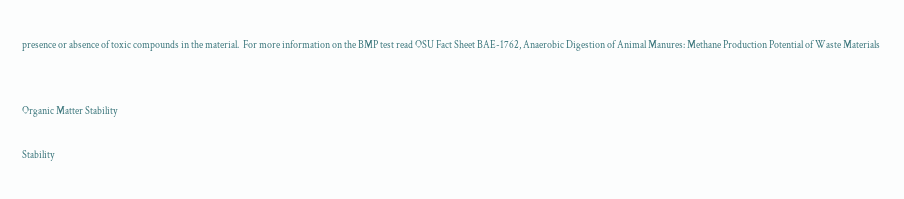presence or absence of toxic compounds in the material.  For more information on the BMP test read OSU Fact Sheet BAE-1762, Anaerobic Digestion of Animal Manures: Methane Production Potential of Waste Materials


Organic Matter Stability

Stability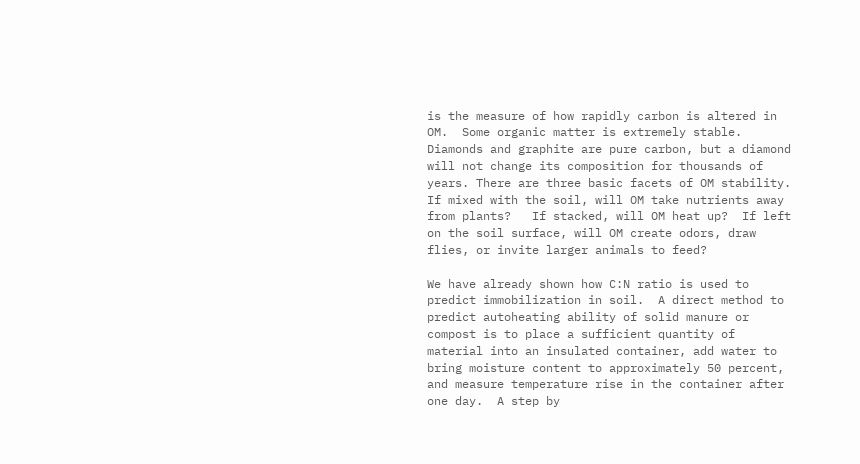is the measure of how rapidly carbon is altered in OM.  Some organic matter is extremely stable.  Diamonds and graphite are pure carbon, but a diamond will not change its composition for thousands of years. There are three basic facets of OM stability. If mixed with the soil, will OM take nutrients away from plants?   If stacked, will OM heat up?  If left on the soil surface, will OM create odors, draw flies, or invite larger animals to feed?

We have already shown how C:N ratio is used to predict immobilization in soil.  A direct method to predict autoheating ability of solid manure or compost is to place a sufficient quantity of material into an insulated container, add water to bring moisture content to approximately 50 percent, and measure temperature rise in the container after one day.  A step by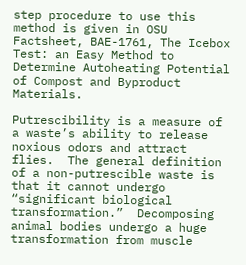step procedure to use this method is given in OSU Factsheet, BAE-1761, The Icebox Test: an Easy Method to Determine Autoheating Potential of Compost and Byproduct Materials.

Putrescibility is a measure of a waste’s ability to release noxious odors and attract flies.  The general definition of a non-putrescible waste is that it cannot undergo “significant biological transformation.”  Decomposing animal bodies undergo a huge transformation from muscle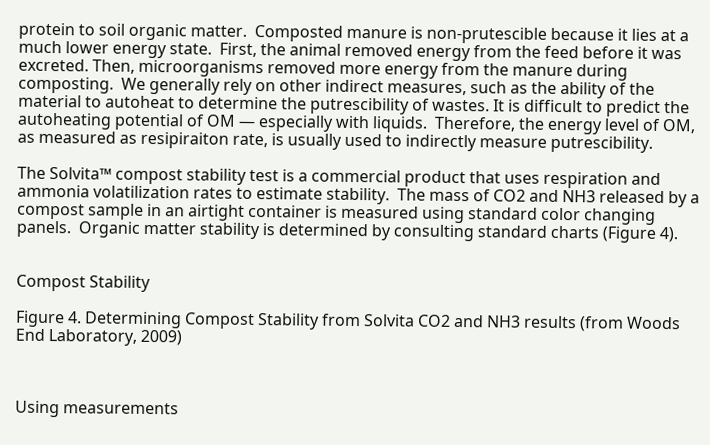protein to soil organic matter.  Composted manure is non-prutescible because it lies at a much lower energy state.  First, the animal removed energy from the feed before it was excreted. Then, microorganisms removed more energy from the manure during composting.  We generally rely on other indirect measures, such as the ability of the material to autoheat to determine the putrescibility of wastes. It is difficult to predict the autoheating potential of OM — especially with liquids.  Therefore, the energy level of OM, as measured as resipiraiton rate, is usually used to indirectly measure putrescibility.

The Solvita™ compost stability test is a commercial product that uses respiration and ammonia volatilization rates to estimate stability.  The mass of CO2 and NH3 released by a compost sample in an airtight container is measured using standard color changing panels.  Organic matter stability is determined by consulting standard charts (Figure 4).


Compost Stability

Figure 4. Determining Compost Stability from Solvita CO2 and NH3 results (from Woods End Laboratory, 2009)



Using measurements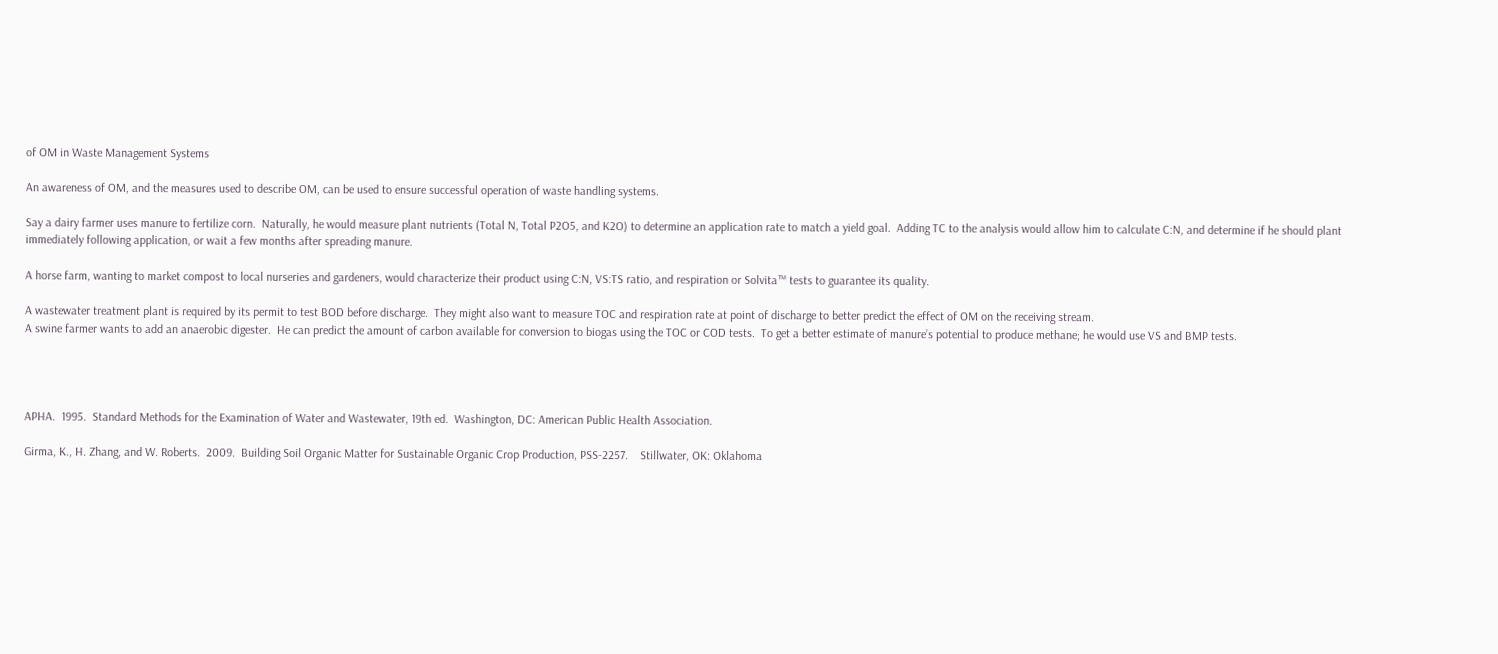of OM in Waste Management Systems

An awareness of OM, and the measures used to describe OM, can be used to ensure successful operation of waste handling systems.

Say a dairy farmer uses manure to fertilize corn.  Naturally, he would measure plant nutrients (Total N, Total P2O5, and K2O) to determine an application rate to match a yield goal.  Adding TC to the analysis would allow him to calculate C:N, and determine if he should plant immediately following application, or wait a few months after spreading manure.

A horse farm, wanting to market compost to local nurseries and gardeners, would characterize their product using C:N, VS:TS ratio, and respiration or Solvita™ tests to guarantee its quality.

A wastewater treatment plant is required by its permit to test BOD before discharge.  They might also want to measure TOC and respiration rate at point of discharge to better predict the effect of OM on the receiving stream.
A swine farmer wants to add an anaerobic digester.  He can predict the amount of carbon available for conversion to biogas using the TOC or COD tests.  To get a better estimate of manure’s potential to produce methane; he would use VS and BMP tests.




APHA.  1995.  Standard Methods for the Examination of Water and Wastewater, 19th ed.  Washington, DC: American Public Health Association.

Girma, K., H. Zhang, and W. Roberts.  2009.  Building Soil Organic Matter for Sustainable Organic Crop Production, PSS-2257.    Stillwater, OK: Oklahoma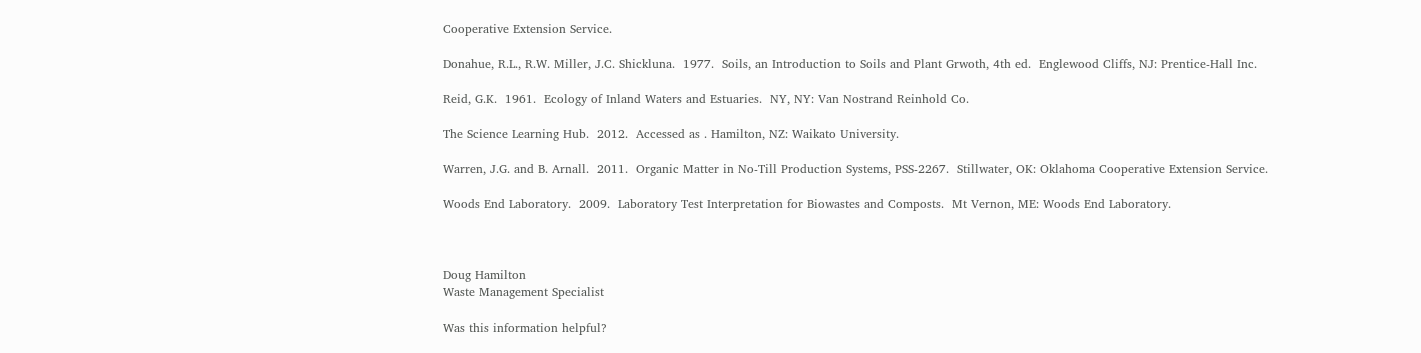Cooperative Extension Service.

Donahue, R.L., R.W. Miller, J.C. Shickluna.  1977.  Soils, an Introduction to Soils and Plant Grwoth, 4th ed.  Englewood Cliffs, NJ: Prentice-Hall Inc.

Reid, G.K.  1961.  Ecology of Inland Waters and Estuaries.  NY, NY: Van Nostrand Reinhold Co.

The Science Learning Hub.  2012.  Accessed as . Hamilton, NZ: Waikato University.

Warren, J.G. and B. Arnall.  2011.  Organic Matter in No-Till Production Systems, PSS-2267.  Stillwater, OK: Oklahoma Cooperative Extension Service.

Woods End Laboratory.  2009.  Laboratory Test Interpretation for Biowastes and Composts.  Mt Vernon, ME: Woods End Laboratory.



Doug Hamilton
Waste Management Specialist

Was this information helpful?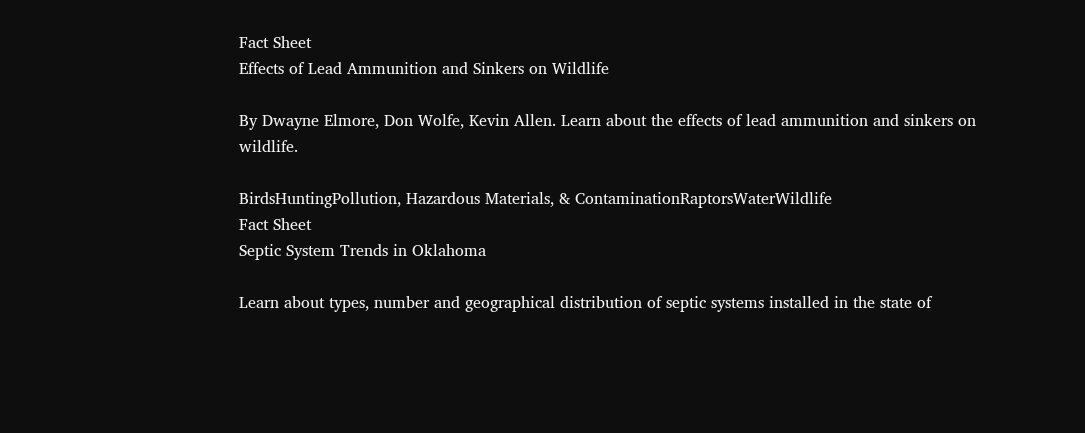Fact Sheet
Effects of Lead Ammunition and Sinkers on Wildlife

By Dwayne Elmore, Don Wolfe, Kevin Allen. Learn about the effects of lead ammunition and sinkers on wildlife.

BirdsHuntingPollution, Hazardous Materials, & ContaminationRaptorsWaterWildlife
Fact Sheet
Septic System Trends in Oklahoma

Learn about types, number and geographical distribution of septic systems installed in the state of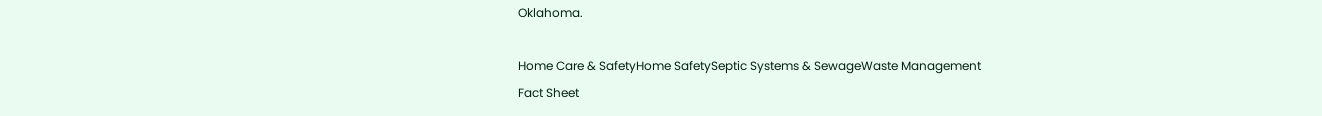Oklahoma.

Home Care & SafetyHome SafetySeptic Systems & SewageWaste Management
Fact Sheet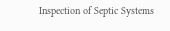Inspection of Septic Systems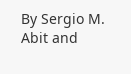By Sergio M. Abit and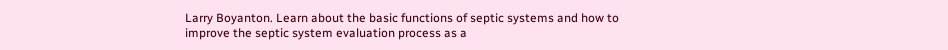Larry Boyanton. Learn about the basic functions of septic systems and how to improve the septic system evaluation process as a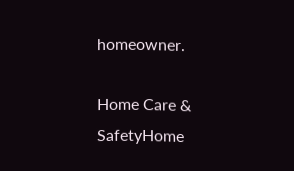homeowner.

Home Care & SafetyHome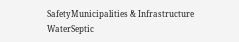SafetyMunicipalities & Infrastructure WaterSeptic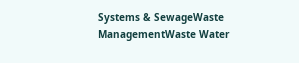Systems & SewageWaste ManagementWaste Water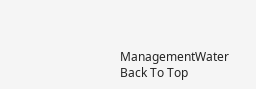ManagementWater
Back To Top